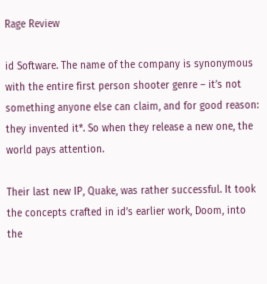Rage Review

id Software. The name of the company is synonymous with the entire first person shooter genre – it’s not something anyone else can claim, and for good reason: they invented it*. So when they release a new one, the world pays attention.

Their last new IP, Quake, was rather successful. It took the concepts crafted in id’s earlier work, Doom, into the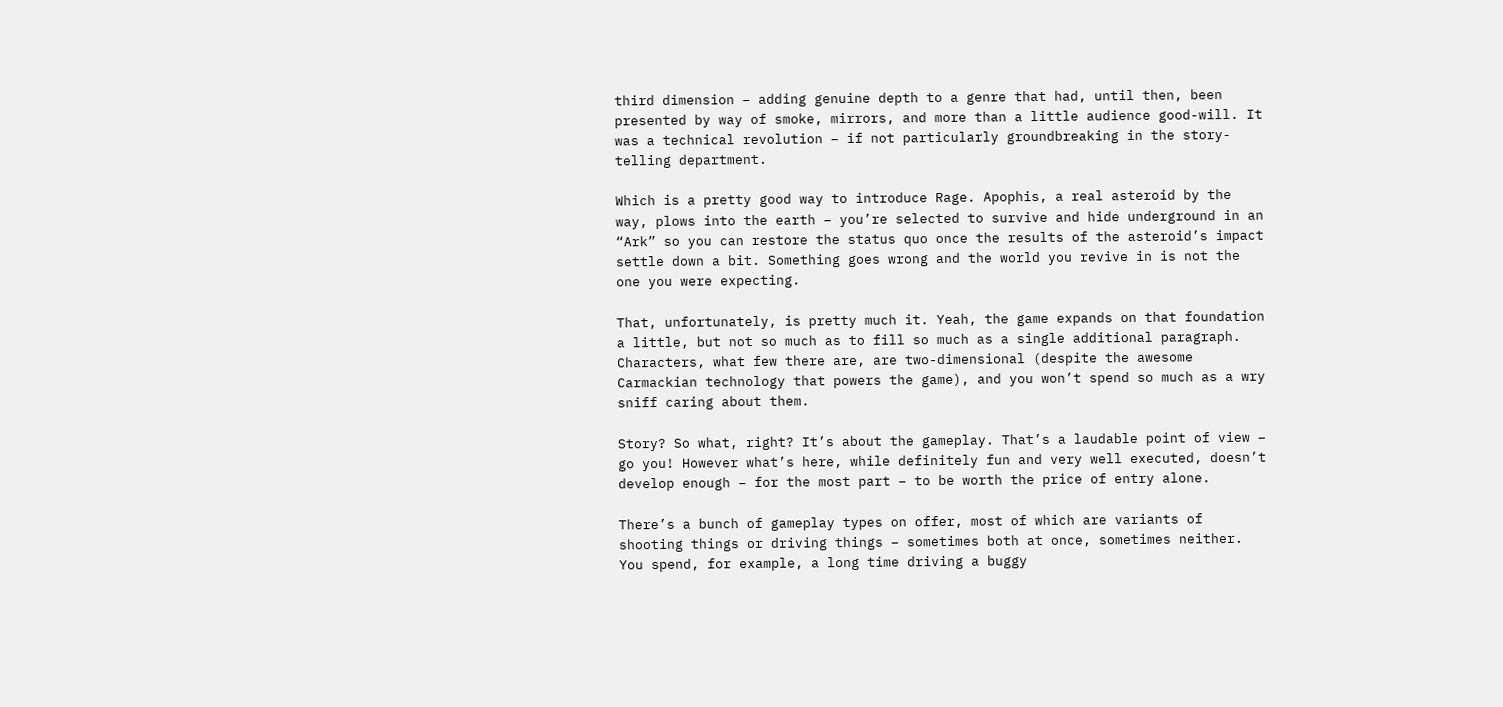third dimension – adding genuine depth to a genre that had, until then, been presented by way of smoke, mirrors, and more than a little audience good-will. It was a technical revolution – if not particularly groundbreaking in the story-telling department.

Which is a pretty good way to introduce Rage. Apophis, a real asteroid by the way, plows into the earth – you’re selected to survive and hide underground in an “Ark” so you can restore the status quo once the results of the asteroid’s impact settle down a bit. Something goes wrong and the world you revive in is not the one you were expecting.

That, unfortunately, is pretty much it. Yeah, the game expands on that foundation a little, but not so much as to fill so much as a single additional paragraph. Characters, what few there are, are two-dimensional (despite the awesome Carmackian technology that powers the game), and you won’t spend so much as a wry sniff caring about them.

Story? So what, right? It’s about the gameplay. That’s a laudable point of view – go you! However what’s here, while definitely fun and very well executed, doesn’t develop enough – for the most part – to be worth the price of entry alone.

There’s a bunch of gameplay types on offer, most of which are variants of shooting things or driving things – sometimes both at once, sometimes neither. You spend, for example, a long time driving a buggy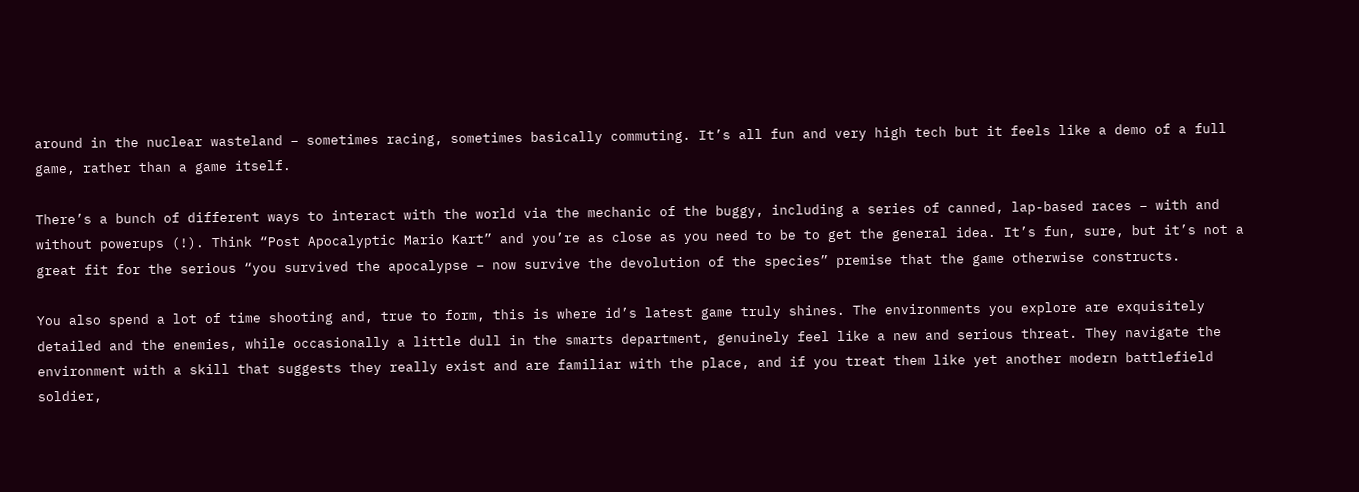around in the nuclear wasteland – sometimes racing, sometimes basically commuting. It’s all fun and very high tech but it feels like a demo of a full game, rather than a game itself.

There’s a bunch of different ways to interact with the world via the mechanic of the buggy, including a series of canned, lap-based races – with and without powerups (!). Think “Post Apocalyptic Mario Kart” and you’re as close as you need to be to get the general idea. It’s fun, sure, but it’s not a great fit for the serious “you survived the apocalypse – now survive the devolution of the species” premise that the game otherwise constructs.

You also spend a lot of time shooting and, true to form, this is where id’s latest game truly shines. The environments you explore are exquisitely detailed and the enemies, while occasionally a little dull in the smarts department, genuinely feel like a new and serious threat. They navigate the environment with a skill that suggests they really exist and are familiar with the place, and if you treat them like yet another modern battlefield soldier,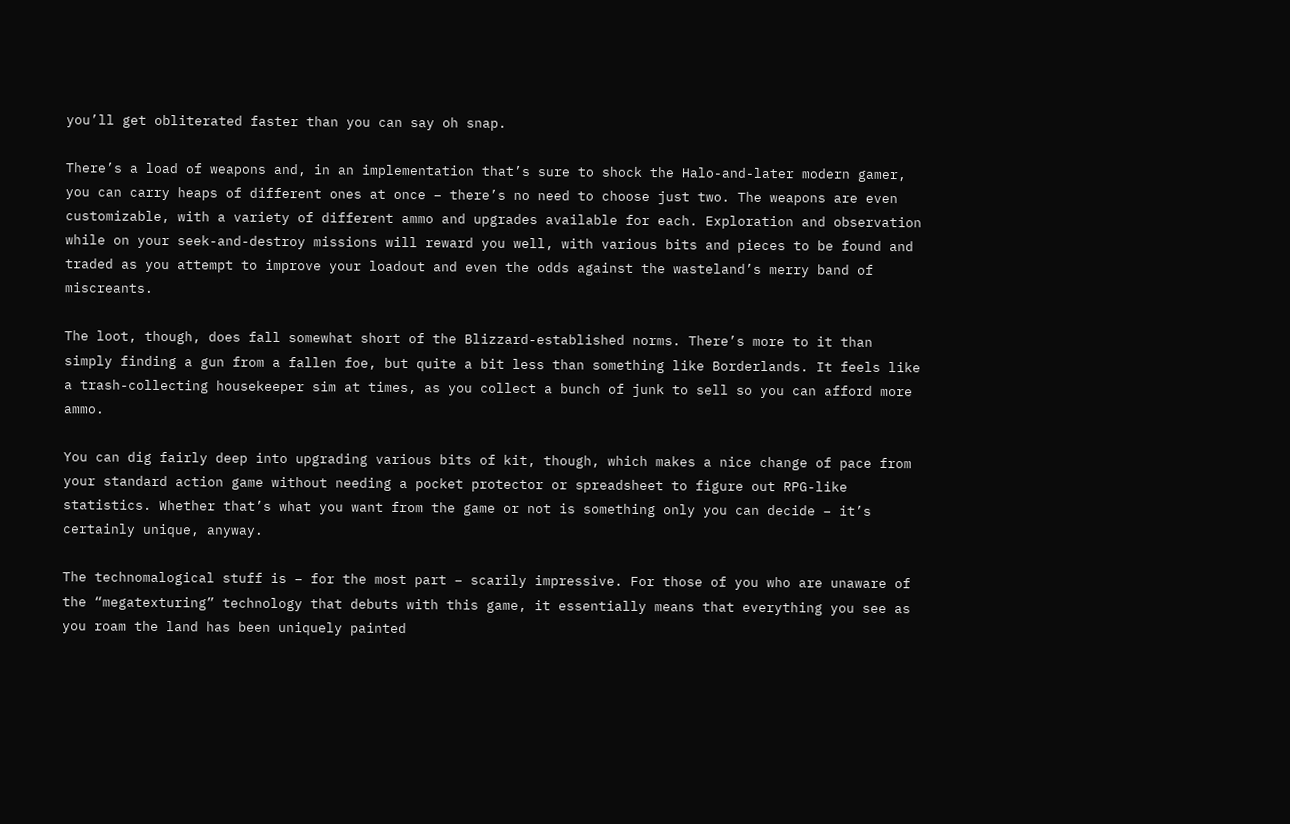you’ll get obliterated faster than you can say oh snap.

There’s a load of weapons and, in an implementation that’s sure to shock the Halo-and-later modern gamer, you can carry heaps of different ones at once – there’s no need to choose just two. The weapons are even customizable, with a variety of different ammo and upgrades available for each. Exploration and observation while on your seek-and-destroy missions will reward you well, with various bits and pieces to be found and traded as you attempt to improve your loadout and even the odds against the wasteland’s merry band of miscreants.

The loot, though, does fall somewhat short of the Blizzard-established norms. There’s more to it than simply finding a gun from a fallen foe, but quite a bit less than something like Borderlands. It feels like a trash-collecting housekeeper sim at times, as you collect a bunch of junk to sell so you can afford more ammo.

You can dig fairly deep into upgrading various bits of kit, though, which makes a nice change of pace from your standard action game without needing a pocket protector or spreadsheet to figure out RPG-like statistics. Whether that’s what you want from the game or not is something only you can decide – it’s certainly unique, anyway.

The technomalogical stuff is – for the most part – scarily impressive. For those of you who are unaware of the “megatexturing” technology that debuts with this game, it essentially means that everything you see as you roam the land has been uniquely painted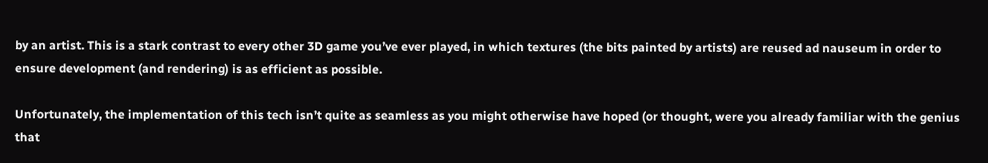by an artist. This is a stark contrast to every other 3D game you’ve ever played, in which textures (the bits painted by artists) are reused ad nauseum in order to ensure development (and rendering) is as efficient as possible.

Unfortunately, the implementation of this tech isn’t quite as seamless as you might otherwise have hoped (or thought, were you already familiar with the genius that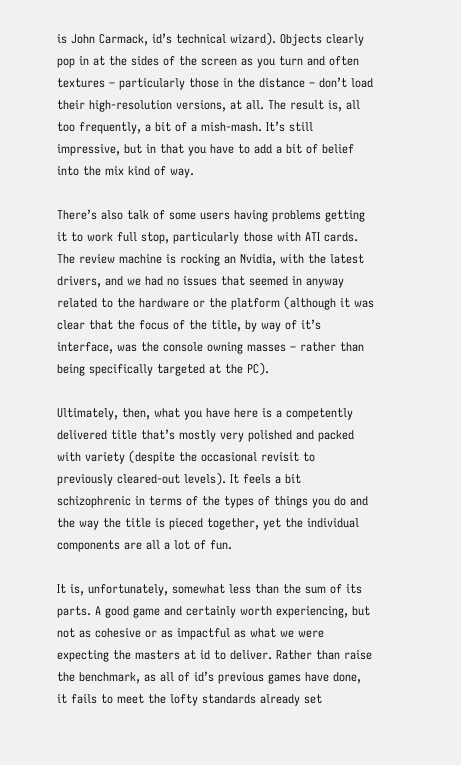is John Carmack, id’s technical wizard). Objects clearly pop in at the sides of the screen as you turn and often textures – particularly those in the distance – don’t load their high-resolution versions, at all. The result is, all too frequently, a bit of a mish-mash. It’s still impressive, but in that you have to add a bit of belief into the mix kind of way.

There’s also talk of some users having problems getting it to work full stop, particularly those with ATI cards. The review machine is rocking an Nvidia, with the latest drivers, and we had no issues that seemed in anyway related to the hardware or the platform (although it was clear that the focus of the title, by way of it’s interface, was the console owning masses – rather than being specifically targeted at the PC).

Ultimately, then, what you have here is a competently delivered title that’s mostly very polished and packed with variety (despite the occasional revisit to previously cleared-out levels). It feels a bit schizophrenic in terms of the types of things you do and the way the title is pieced together, yet the individual components are all a lot of fun.

It is, unfortunately, somewhat less than the sum of its parts. A good game and certainly worth experiencing, but not as cohesive or as impactful as what we were expecting the masters at id to deliver. Rather than raise the benchmark, as all of id’s previous games have done, it fails to meet the lofty standards already set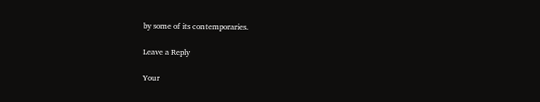by some of its contemporaries.

Leave a Reply

Your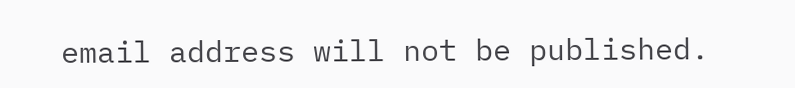email address will not be published.